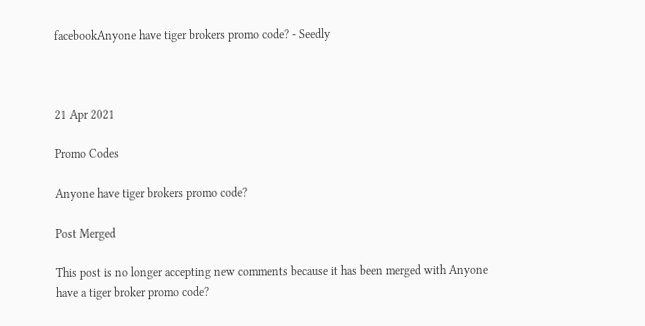facebookAnyone have tiger brokers promo code? - Seedly



21 Apr 2021

Promo Codes

Anyone have tiger brokers promo code?

Post Merged

This post is no longer accepting new comments because it has been merged with Anyone have a tiger broker promo code?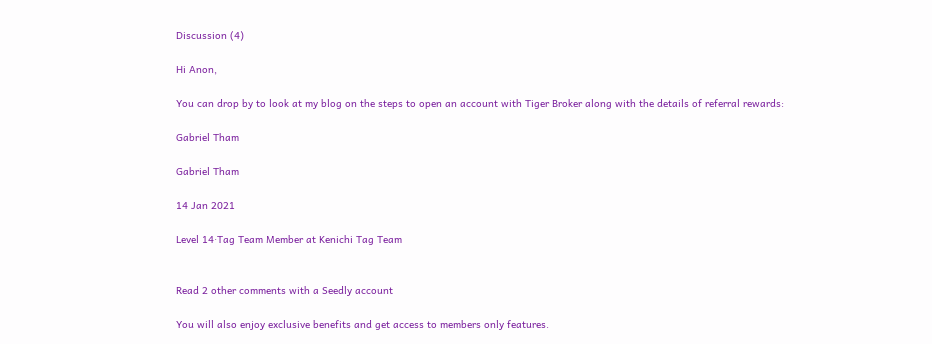Discussion (4)

Hi Anon,

You can drop by to look at my blog on the steps to open an account with Tiger Broker along with the details of referral rewards:

Gabriel Tham

Gabriel Tham

14 Jan 2021

Level 14·Tag Team Member at Kenichi Tag Team


Read 2 other comments with a Seedly account

You will also enjoy exclusive benefits and get access to members only features.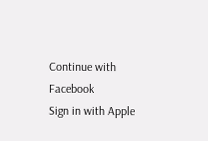Continue with Facebook
Sign in with Apple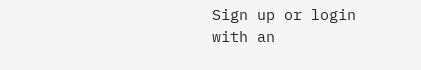Sign up or login with an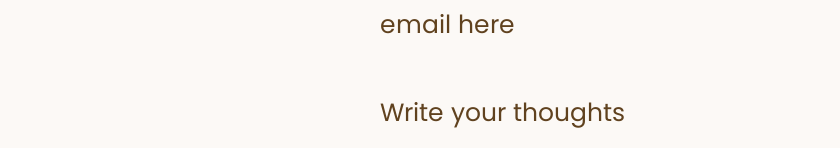email here

Write your thoughts